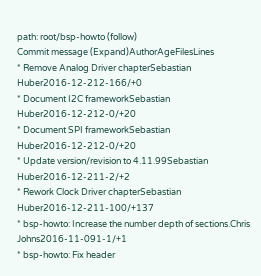path: root/bsp-howto (follow)
Commit message (Expand)AuthorAgeFilesLines
* Remove Analog Driver chapterSebastian Huber2016-12-212-166/+0
* Document I2C frameworkSebastian Huber2016-12-212-0/+20
* Document SPI frameworkSebastian Huber2016-12-212-0/+20
* Update version/revision to 4.11.99Sebastian Huber2016-12-211-2/+2
* Rework Clock Driver chapterSebastian Huber2016-12-211-100/+137
* bsp-howto: Increase the number depth of sections.Chris Johns2016-11-091-1/+1
* bsp-howto: Fix header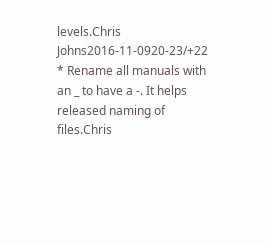levels.Chris Johns2016-11-0920-23/+22
* Rename all manuals with an _ to have a -. It helps released naming of files.Chris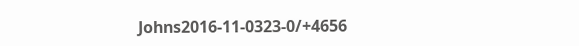Johns2016-11-0323-0/+4656